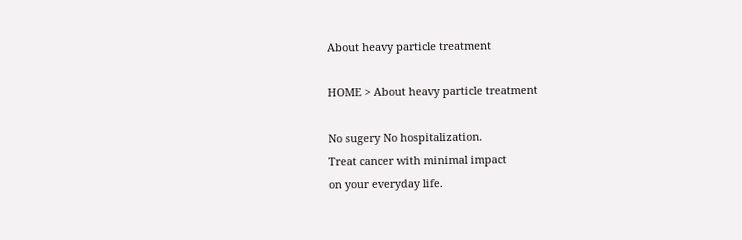About heavy particle treatment

HOME > About heavy particle treatment

No sugery No hospitalization.
Treat cancer with minimal impact
on your everyday life.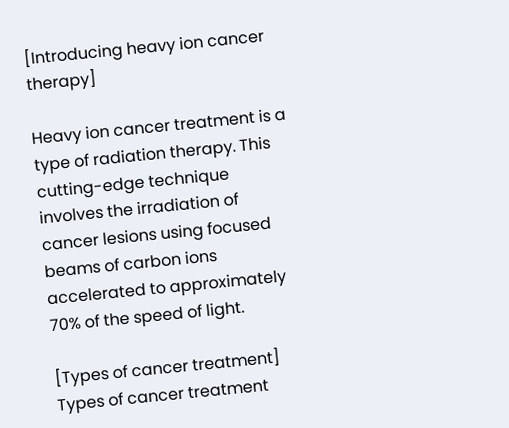[Introducing heavy ion cancer therapy]

Heavy ion cancer treatment is a type of radiation therapy. This cutting-edge technique involves the irradiation of cancer lesions using focused beams of carbon ions accelerated to approximately 70% of the speed of light.

[Types of cancer treatment] Types of cancer treatment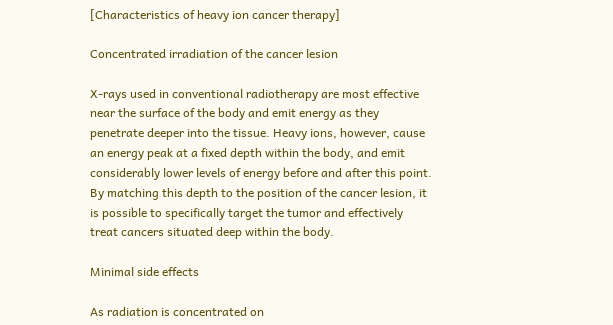[Characteristics of heavy ion cancer therapy]

Concentrated irradiation of the cancer lesion

X-rays used in conventional radiotherapy are most effective near the surface of the body and emit energy as they penetrate deeper into the tissue. Heavy ions, however, cause an energy peak at a fixed depth within the body, and emit considerably lower levels of energy before and after this point. By matching this depth to the position of the cancer lesion, it is possible to specifically target the tumor and effectively treat cancers situated deep within the body.

Minimal side effects

As radiation is concentrated on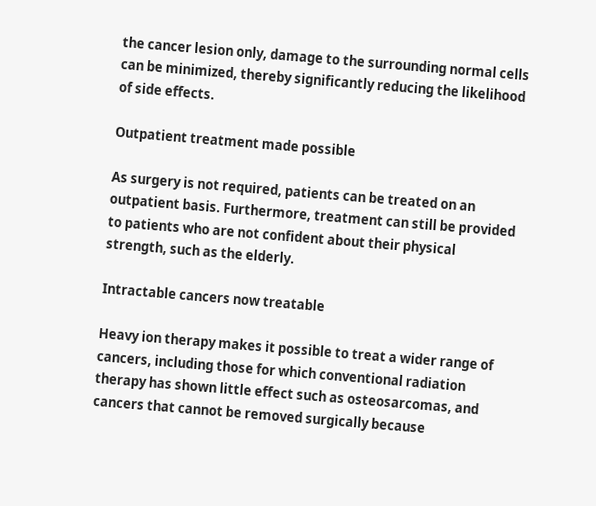the cancer lesion only, damage to the surrounding normal cells can be minimized, thereby significantly reducing the likelihood of side effects.

Outpatient treatment made possible

As surgery is not required, patients can be treated on an outpatient basis. Furthermore, treatment can still be provided to patients who are not confident about their physical strength, such as the elderly.

Intractable cancers now treatable

Heavy ion therapy makes it possible to treat a wider range of cancers, including those for which conventional radiation therapy has shown little effect such as osteosarcomas, and cancers that cannot be removed surgically because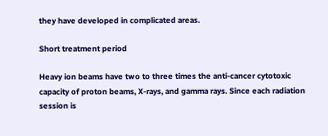they have developed in complicated areas.

Short treatment period

Heavy ion beams have two to three times the anti-cancer cytotoxic capacity of proton beams, X-rays, and gamma rays. Since each radiation session is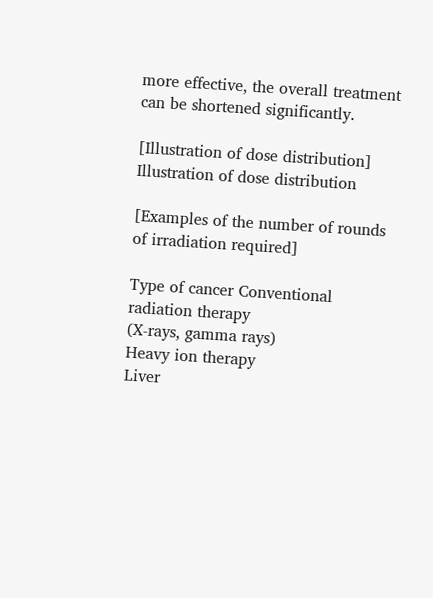more effective, the overall treatment can be shortened significantly.

[Illustration of dose distribution] Illustration of dose distribution

[Examples of the number of rounds of irradiation required]

Type of cancer Conventional radiation therapy
(X-rays, gamma rays)
Heavy ion therapy
Liver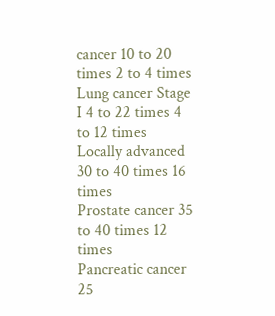cancer 10 to 20 times 2 to 4 times
Lung cancer Stage I 4 to 22 times 4 to 12 times
Locally advanced 30 to 40 times 16 times
Prostate cancer 35 to 40 times 12 times
Pancreatic cancer 25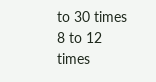to 30 times 8 to 12 times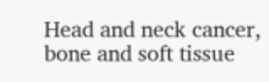Head and neck cancer, bone and soft tissue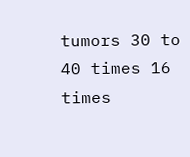tumors 30 to 40 times 16 times